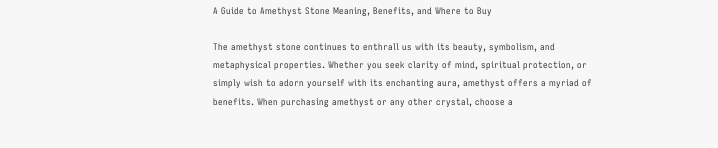A Guide to Amethyst Stone Meaning, Benefits, and Where to Buy

The amethyst stone continues to enthrall us with its beauty, symbolism, and metaphysical properties. Whether you seek clarity of mind, spiritual protection, or simply wish to adorn yourself with its enchanting aura, amethyst offers a myriad of benefits. When purchasing amethyst or any other crystal, choose a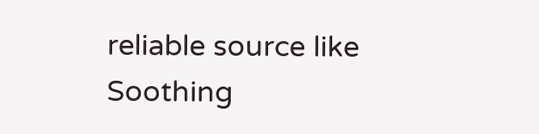reliable source like Soothing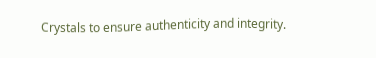Crystals to ensure authenticity and integrity.